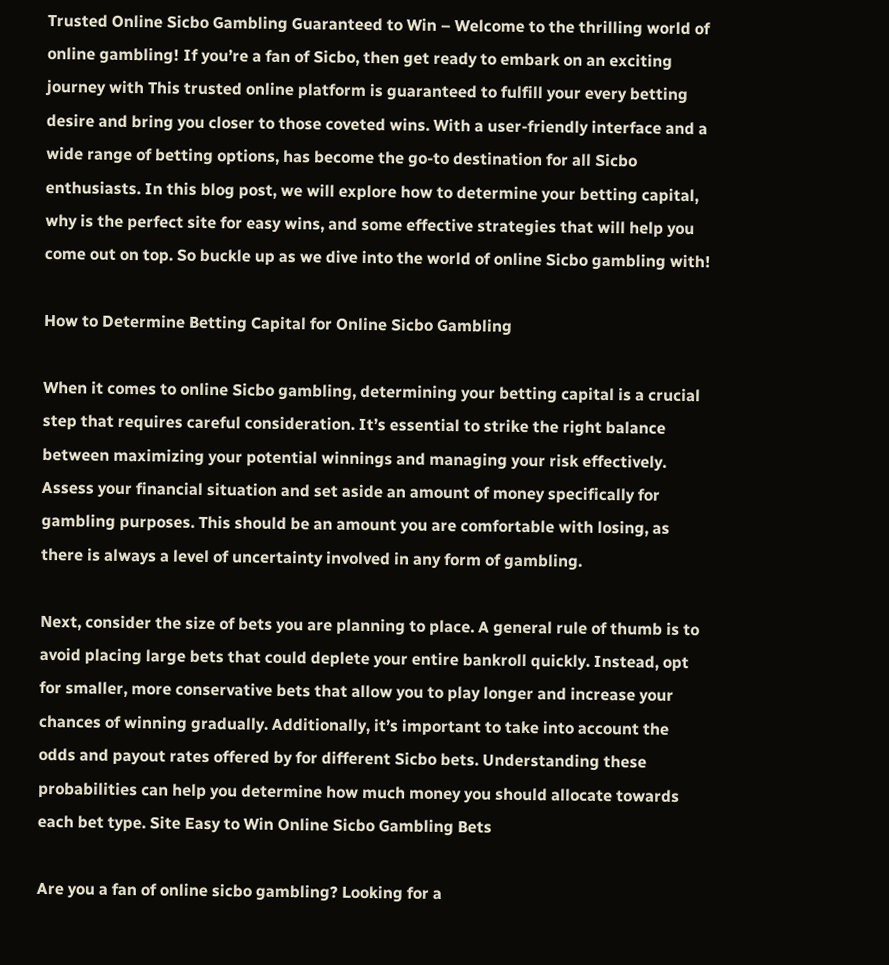Trusted Online Sicbo Gambling Guaranteed to Win – Welcome to the thrilling world of online gambling! If you’re a fan of Sicbo, then get ready to embark on an exciting journey with This trusted online platform is guaranteed to fulfill your every betting desire and bring you closer to those coveted wins. With a user-friendly interface and a wide range of betting options, has become the go-to destination for all Sicbo enthusiasts. In this blog post, we will explore how to determine your betting capital, why is the perfect site for easy wins, and some effective strategies that will help you come out on top. So buckle up as we dive into the world of online Sicbo gambling with!

How to Determine Betting Capital for Online Sicbo Gambling

When it comes to online Sicbo gambling, determining your betting capital is a crucial step that requires careful consideration. It’s essential to strike the right balance between maximizing your potential winnings and managing your risk effectively. Assess your financial situation and set aside an amount of money specifically for gambling purposes. This should be an amount you are comfortable with losing, as there is always a level of uncertainty involved in any form of gambling.

Next, consider the size of bets you are planning to place. A general rule of thumb is to avoid placing large bets that could deplete your entire bankroll quickly. Instead, opt for smaller, more conservative bets that allow you to play longer and increase your chances of winning gradually. Additionally, it’s important to take into account the odds and payout rates offered by for different Sicbo bets. Understanding these probabilities can help you determine how much money you should allocate towards each bet type. Site Easy to Win Online Sicbo Gambling Bets

Are you a fan of online sicbo gambling? Looking for a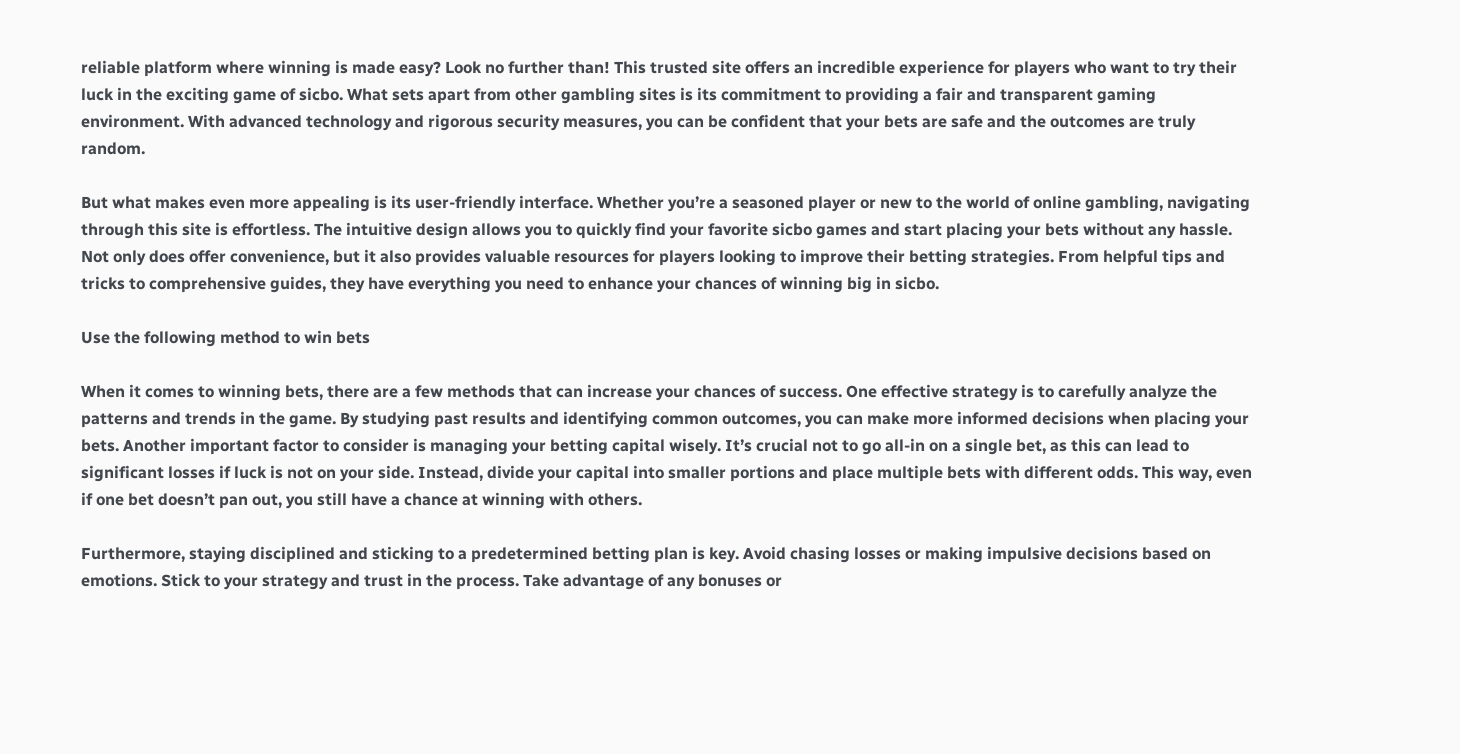reliable platform where winning is made easy? Look no further than! This trusted site offers an incredible experience for players who want to try their luck in the exciting game of sicbo. What sets apart from other gambling sites is its commitment to providing a fair and transparent gaming environment. With advanced technology and rigorous security measures, you can be confident that your bets are safe and the outcomes are truly random.

But what makes even more appealing is its user-friendly interface. Whether you’re a seasoned player or new to the world of online gambling, navigating through this site is effortless. The intuitive design allows you to quickly find your favorite sicbo games and start placing your bets without any hassle. Not only does offer convenience, but it also provides valuable resources for players looking to improve their betting strategies. From helpful tips and tricks to comprehensive guides, they have everything you need to enhance your chances of winning big in sicbo.

Use the following method to win bets

When it comes to winning bets, there are a few methods that can increase your chances of success. One effective strategy is to carefully analyze the patterns and trends in the game. By studying past results and identifying common outcomes, you can make more informed decisions when placing your bets. Another important factor to consider is managing your betting capital wisely. It’s crucial not to go all-in on a single bet, as this can lead to significant losses if luck is not on your side. Instead, divide your capital into smaller portions and place multiple bets with different odds. This way, even if one bet doesn’t pan out, you still have a chance at winning with others.

Furthermore, staying disciplined and sticking to a predetermined betting plan is key. Avoid chasing losses or making impulsive decisions based on emotions. Stick to your strategy and trust in the process. Take advantage of any bonuses or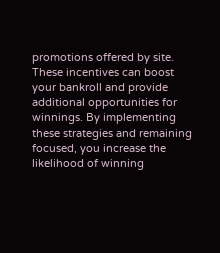promotions offered by site. These incentives can boost your bankroll and provide additional opportunities for winnings. By implementing these strategies and remaining focused, you increase the likelihood of winning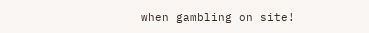when gambling on site!